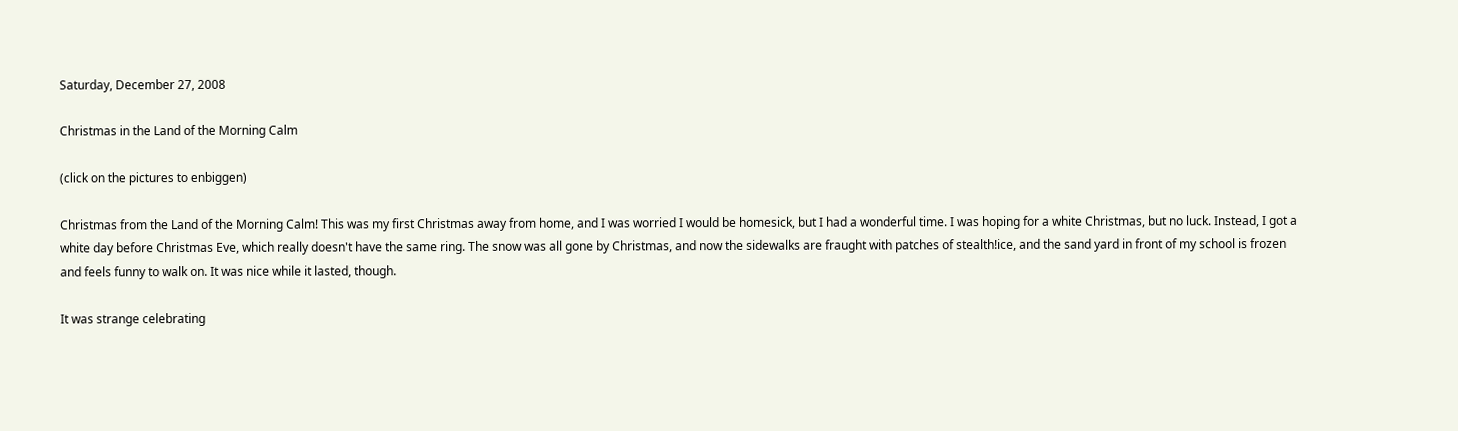Saturday, December 27, 2008

Christmas in the Land of the Morning Calm

(click on the pictures to enbiggen)

Christmas from the Land of the Morning Calm! This was my first Christmas away from home, and I was worried I would be homesick, but I had a wonderful time. I was hoping for a white Christmas, but no luck. Instead, I got a white day before Christmas Eve, which really doesn't have the same ring. The snow was all gone by Christmas, and now the sidewalks are fraught with patches of stealth!ice, and the sand yard in front of my school is frozen and feels funny to walk on. It was nice while it lasted, though.

It was strange celebrating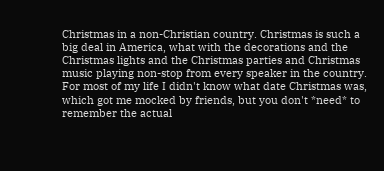Christmas in a non-Christian country. Christmas is such a big deal in America, what with the decorations and the Christmas lights and the Christmas parties and Christmas music playing non-stop from every speaker in the country. For most of my life I didn't know what date Christmas was, which got me mocked by friends, but you don't *need* to remember the actual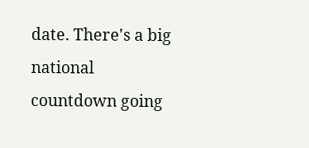date. There's a big national countdown going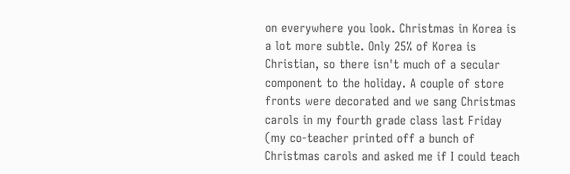on everywhere you look. Christmas in Korea is a lot more subtle. Only 25% of Korea is Christian, so there isn't much of a secular component to the holiday. A couple of store fronts were decorated and we sang Christmas carols in my fourth grade class last Friday (my co-teacher printed off a bunch of Christmas carols and asked me if I could teach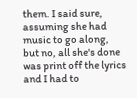them. I said sure, assuming she had music to go along, but no, all she's done was print off the lyrics and I had to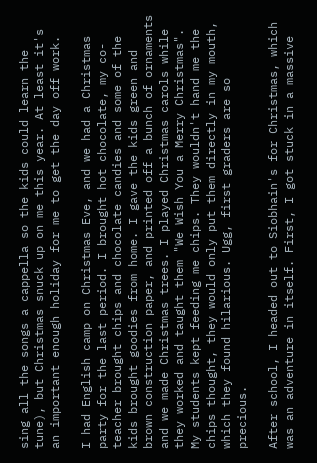sing all the songs a cappella so the kids could learn the tune), but Christmas snuck up on me this year. At least it's an important enough holiday for me to get the day off work.

I had English camp on Christmas Eve, and we had a Christmas party for the last period. I brought hot chocolate, my co-teacher brought chips and chocolate candies and some of the kids brought goodies from home. I gave the kids green and brown construction paper, and printed off a bunch of ornaments and we made Christmas trees. I played Christmas carols while they worked and taught them "We Wish You a Merry Christmas". My students kept feeding me chips. They wouldn't hand me the chips thought, they would only put them directly in my mouth, which they found hilarious. Ugg, first graders are so precious.

After school, I headed out to Siobhain's for Christmas, which was an adventure in itself. First, I got stuck in a massive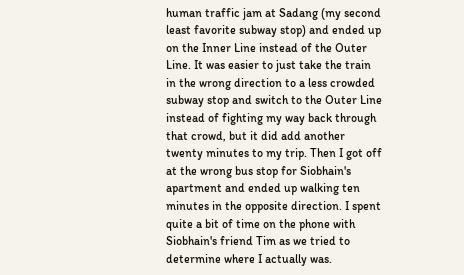human traffic jam at Sadang (my second least favorite subway stop) and ended up on the Inner Line instead of the Outer Line. It was easier to just take the train in the wrong direction to a less crowded subway stop and switch to the Outer Line instead of fighting my way back through that crowd, but it did add another twenty minutes to my trip. Then I got off at the wrong bus stop for Siobhain's apartment and ended up walking ten minutes in the opposite direction. I spent quite a bit of time on the phone with Siobhain's friend Tim as we tried to determine where I actually was.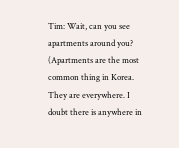Tim: Wait, can you see apartments around you? (Apartments are the most common thing in Korea. They are everywhere. I doubt there is anywhere in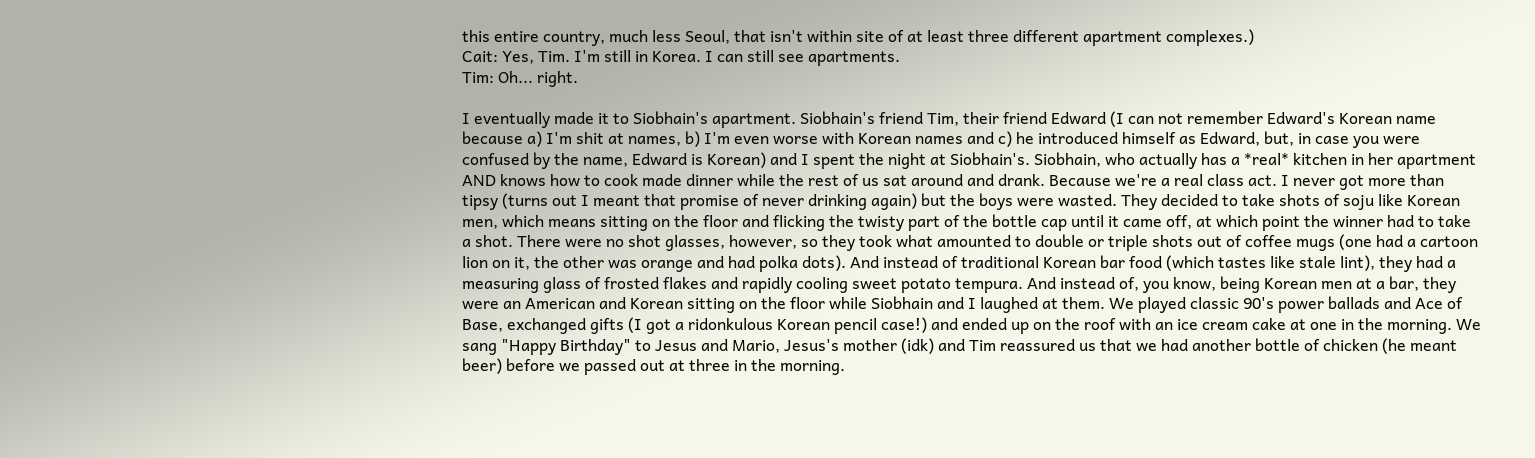this entire country, much less Seoul, that isn't within site of at least three different apartment complexes.)
Cait: Yes, Tim. I'm still in Korea. I can still see apartments.
Tim: Oh... right.

I eventually made it to Siobhain's apartment. Siobhain's friend Tim, their friend Edward (I can not remember Edward's Korean name because a) I'm shit at names, b) I'm even worse with Korean names and c) he introduced himself as Edward, but, in case you were confused by the name, Edward is Korean) and I spent the night at Siobhain's. Siobhain, who actually has a *real* kitchen in her apartment AND knows how to cook made dinner while the rest of us sat around and drank. Because we're a real class act. I never got more than tipsy (turns out I meant that promise of never drinking again) but the boys were wasted. They decided to take shots of soju like Korean men, which means sitting on the floor and flicking the twisty part of the bottle cap until it came off, at which point the winner had to take a shot. There were no shot glasses, however, so they took what amounted to double or triple shots out of coffee mugs (one had a cartoon lion on it, the other was orange and had polka dots). And instead of traditional Korean bar food (which tastes like stale lint), they had a measuring glass of frosted flakes and rapidly cooling sweet potato tempura. And instead of, you know, being Korean men at a bar, they were an American and Korean sitting on the floor while Siobhain and I laughed at them. We played classic 90's power ballads and Ace of Base, exchanged gifts (I got a ridonkulous Korean pencil case!) and ended up on the roof with an ice cream cake at one in the morning. We sang "Happy Birthday" to Jesus and Mario, Jesus's mother (idk) and Tim reassured us that we had another bottle of chicken (he meant beer) before we passed out at three in the morning.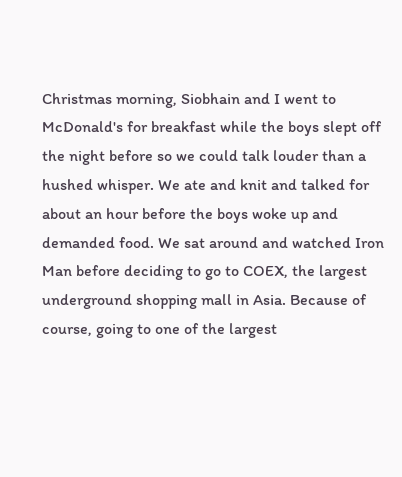Christmas morning, Siobhain and I went to McDonald's for breakfast while the boys slept off the night before so we could talk louder than a hushed whisper. We ate and knit and talked for about an hour before the boys woke up and demanded food. We sat around and watched Iron Man before deciding to go to COEX, the largest underground shopping mall in Asia. Because of course, going to one of the largest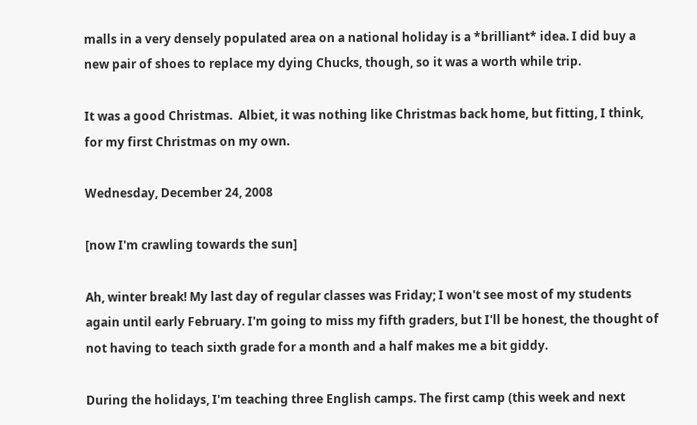malls in a very densely populated area on a national holiday is a *brilliant* idea. I did buy a new pair of shoes to replace my dying Chucks, though, so it was a worth while trip.

It was a good Christmas.  Albiet, it was nothing like Christmas back home, but fitting, I think, for my first Christmas on my own.

Wednesday, December 24, 2008

[now I'm crawling towards the sun]

Ah, winter break! My last day of regular classes was Friday; I won't see most of my students again until early February. I'm going to miss my fifth graders, but I'll be honest, the thought of not having to teach sixth grade for a month and a half makes me a bit giddy.

During the holidays, I'm teaching three English camps. The first camp (this week and next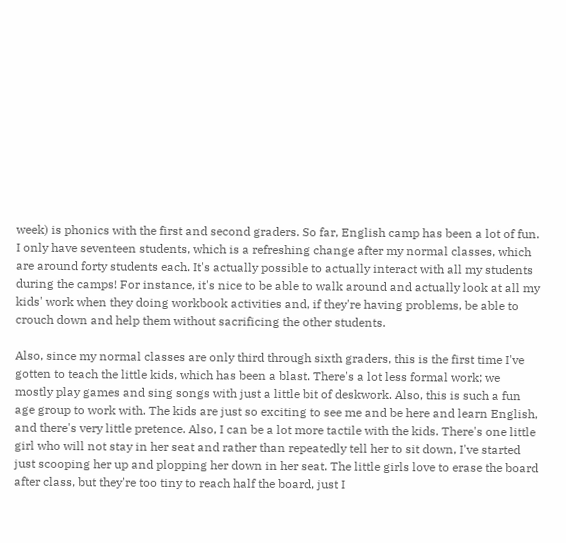week) is phonics with the first and second graders. So far, English camp has been a lot of fun. I only have seventeen students, which is a refreshing change after my normal classes, which are around forty students each. It's actually possible to actually interact with all my students during the camps! For instance, it's nice to be able to walk around and actually look at all my kids' work when they doing workbook activities and, if they're having problems, be able to crouch down and help them without sacrificing the other students.

Also, since my normal classes are only third through sixth graders, this is the first time I've gotten to teach the little kids, which has been a blast. There's a lot less formal work; we mostly play games and sing songs with just a little bit of deskwork. Also, this is such a fun age group to work with. The kids are just so exciting to see me and be here and learn English, and there's very little pretence. Also, I can be a lot more tactile with the kids. There's one little girl who will not stay in her seat and rather than repeatedly tell her to sit down, I've started just scooping her up and plopping her down in her seat. The little girls love to erase the board after class, but they're too tiny to reach half the board, just I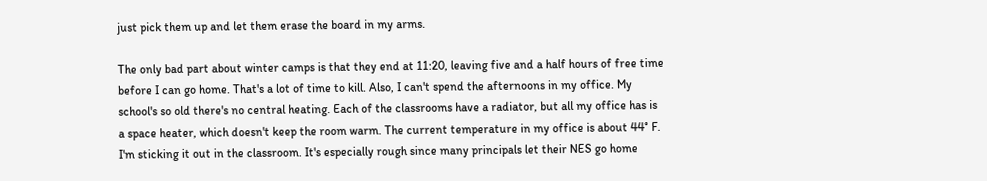just pick them up and let them erase the board in my arms.

The only bad part about winter camps is that they end at 11:20, leaving five and a half hours of free time before I can go home. That's a lot of time to kill. Also, I can't spend the afternoons in my office. My school's so old there's no central heating. Each of the classrooms have a radiator, but all my office has is a space heater, which doesn't keep the room warm. The current temperature in my office is about 44° F. I'm sticking it out in the classroom. It's especially rough since many principals let their NES go home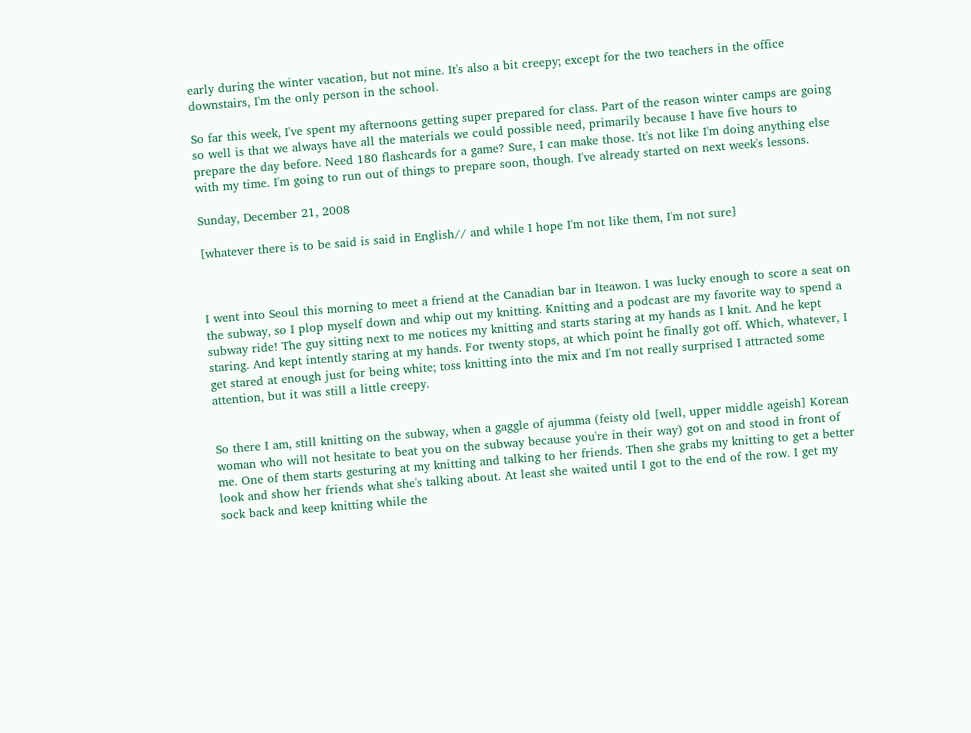early during the winter vacation, but not mine. It's also a bit creepy; except for the two teachers in the office downstairs, I'm the only person in the school.

So far this week, I've spent my afternoons getting super prepared for class. Part of the reason winter camps are going so well is that we always have all the materials we could possible need, primarily because I have five hours to prepare the day before. Need 180 flashcards for a game? Sure, I can make those. It's not like I'm doing anything else with my time. I'm going to run out of things to prepare soon, though. I've already started on next week's lessons.

Sunday, December 21, 2008

[whatever there is to be said is said in English// and while I hope I'm not like them, I'm not sure]



I went into Seoul this morning to meet a friend at the Canadian bar in Iteawon. I was lucky enough to score a seat on the subway, so I plop myself down and whip out my knitting. Knitting and a podcast are my favorite way to spend a subway ride! The guy sitting next to me notices my knitting and starts staring at my hands as I knit. And he kept staring. And kept intently staring at my hands. For twenty stops, at which point he finally got off. Which, whatever, I get stared at enough just for being white; toss knitting into the mix and I'm not really surprised I attracted some attention, but it was still a little creepy.


So there I am, still knitting on the subway, when a gaggle of ajumma (feisty old [well, upper middle ageish] Korean woman who will not hesitate to beat you on the subway because you're in their way) got on and stood in front of me. One of them starts gesturing at my knitting and talking to her friends. Then she grabs my knitting to get a better look and show her friends what she's talking about. At least she waited until I got to the end of the row. I get my sock back and keep knitting while the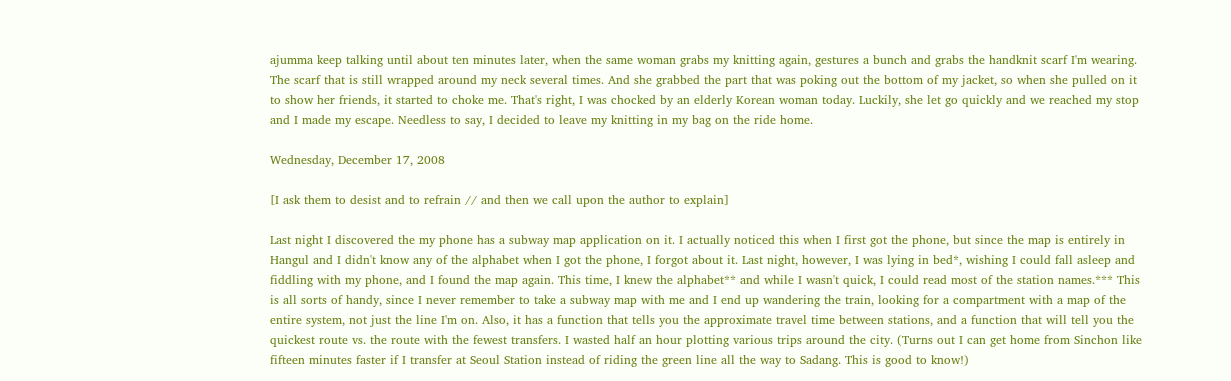ajumma keep talking until about ten minutes later, when the same woman grabs my knitting again, gestures a bunch and grabs the handknit scarf I'm wearing. The scarf that is still wrapped around my neck several times. And she grabbed the part that was poking out the bottom of my jacket, so when she pulled on it to show her friends, it started to choke me. That's right, I was chocked by an elderly Korean woman today. Luckily, she let go quickly and we reached my stop and I made my escape. Needless to say, I decided to leave my knitting in my bag on the ride home.

Wednesday, December 17, 2008

[I ask them to desist and to refrain // and then we call upon the author to explain]

Last night I discovered the my phone has a subway map application on it. I actually noticed this when I first got the phone, but since the map is entirely in Hangul and I didn't know any of the alphabet when I got the phone, I forgot about it. Last night, however, I was lying in bed*, wishing I could fall asleep and fiddling with my phone, and I found the map again. This time, I knew the alphabet** and while I wasn't quick, I could read most of the station names.*** This is all sorts of handy, since I never remember to take a subway map with me and I end up wandering the train, looking for a compartment with a map of the entire system, not just the line I'm on. Also, it has a function that tells you the approximate travel time between stations, and a function that will tell you the quickest route vs. the route with the fewest transfers. I wasted half an hour plotting various trips around the city. (Turns out I can get home from Sinchon like fifteen minutes faster if I transfer at Seoul Station instead of riding the green line all the way to Sadang. This is good to know!)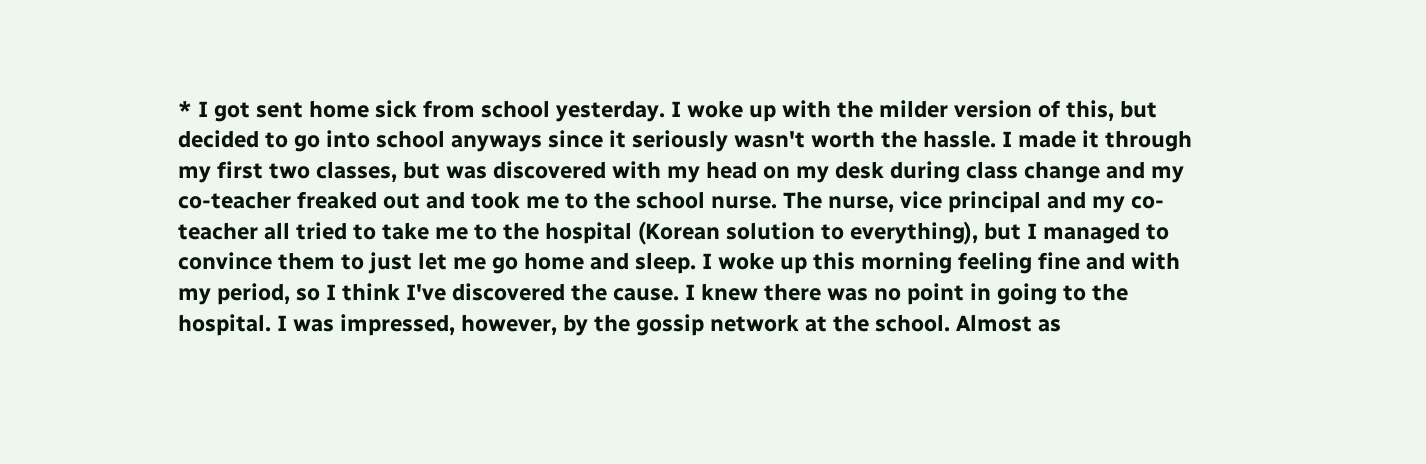* I got sent home sick from school yesterday. I woke up with the milder version of this, but decided to go into school anyways since it seriously wasn't worth the hassle. I made it through my first two classes, but was discovered with my head on my desk during class change and my co-teacher freaked out and took me to the school nurse. The nurse, vice principal and my co-teacher all tried to take me to the hospital (Korean solution to everything), but I managed to convince them to just let me go home and sleep. I woke up this morning feeling fine and with my period, so I think I've discovered the cause. I knew there was no point in going to the hospital. I was impressed, however, by the gossip network at the school. Almost as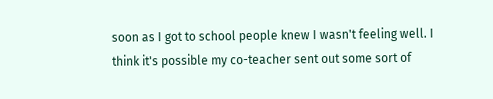soon as I got to school people knew I wasn't feeling well. I think it's possible my co-teacher sent out some sort of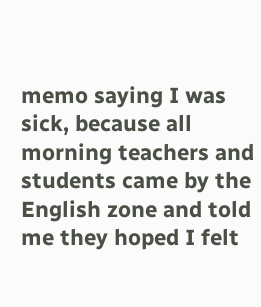memo saying I was sick, because all morning teachers and students came by the English zone and told me they hoped I felt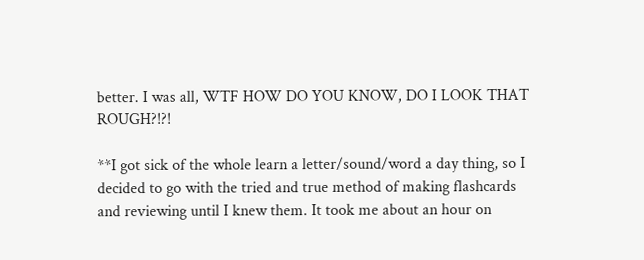better. I was all, WTF HOW DO YOU KNOW, DO I LOOK THAT ROUGH?!?!

**I got sick of the whole learn a letter/sound/word a day thing, so I decided to go with the tried and true method of making flashcards and reviewing until I knew them. It took me about an hour on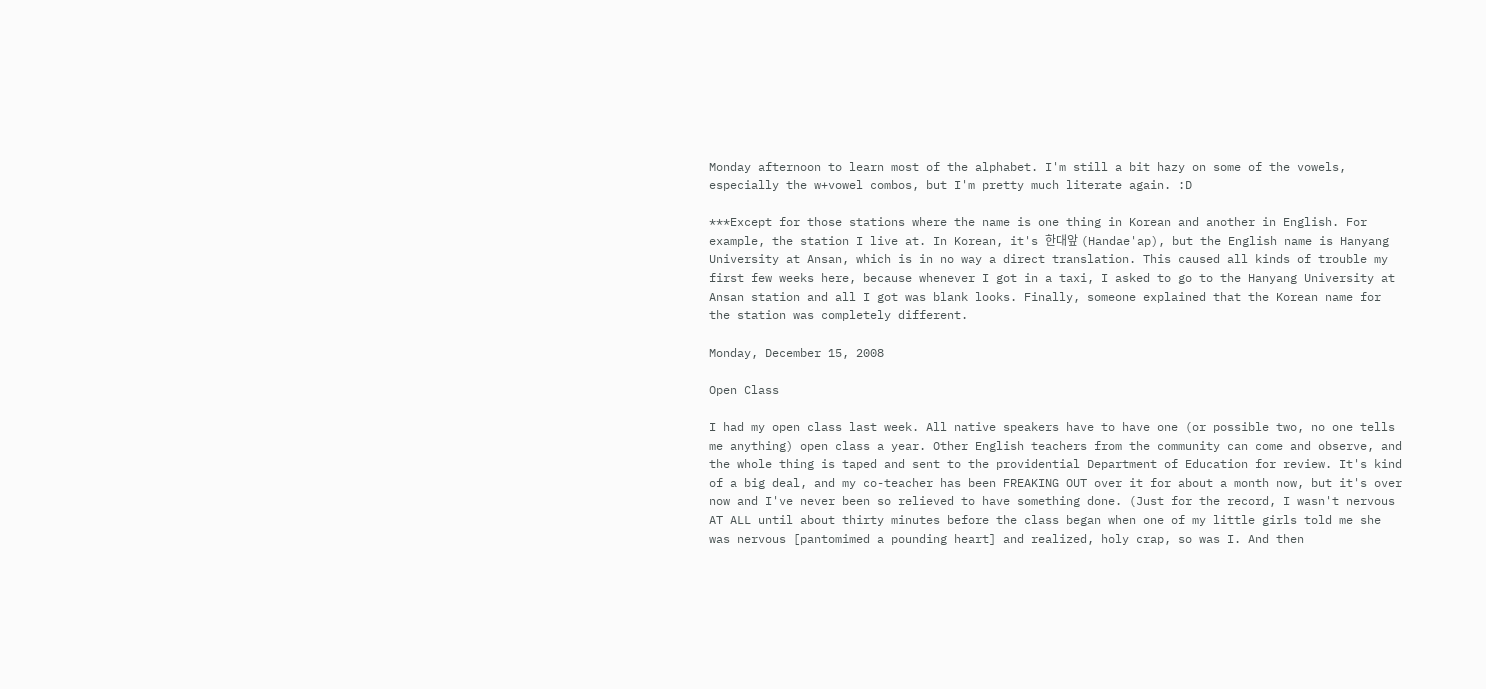Monday afternoon to learn most of the alphabet. I'm still a bit hazy on some of the vowels, especially the w+vowel combos, but I'm pretty much literate again. :D

***Except for those stations where the name is one thing in Korean and another in English. For example, the station I live at. In Korean, it's 한대앞 (Handae'ap), but the English name is Hanyang University at Ansan, which is in no way a direct translation. This caused all kinds of trouble my first few weeks here, because whenever I got in a taxi, I asked to go to the Hanyang University at Ansan station and all I got was blank looks. Finally, someone explained that the Korean name for the station was completely different.

Monday, December 15, 2008

Open Class

I had my open class last week. All native speakers have to have one (or possible two, no one tells me anything) open class a year. Other English teachers from the community can come and observe, and the whole thing is taped and sent to the providential Department of Education for review. It's kind of a big deal, and my co-teacher has been FREAKING OUT over it for about a month now, but it's over now and I've never been so relieved to have something done. (Just for the record, I wasn't nervous AT ALL until about thirty minutes before the class began when one of my little girls told me she was nervous [pantomimed a pounding heart] and realized, holy crap, so was I. And then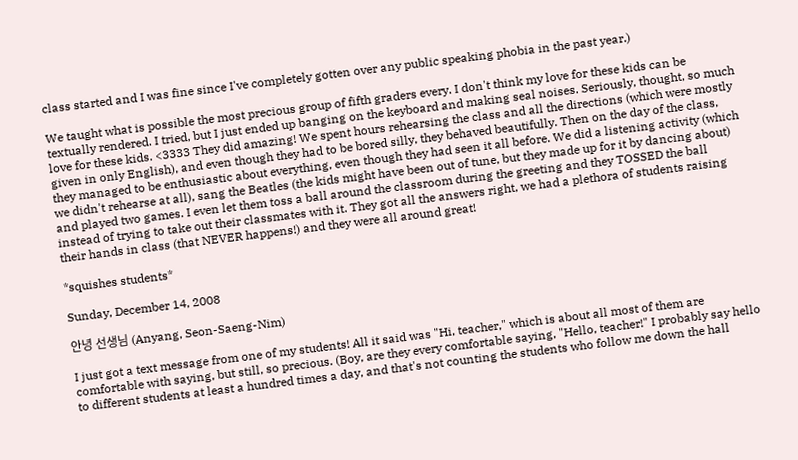class started and I was fine since I've completely gotten over any public speaking phobia in the past year.)

We taught what is possible the most precious group of fifth graders every. I don't think my love for these kids can be textually rendered. I tried, but I just ended up banging on the keyboard and making seal noises. Seriously, thought, so much love for these kids. <3333 They did amazing! We spent hours rehearsing the class and all the directions (which were mostly given in only English), and even though they had to be bored silly, they behaved beautifully. Then on the day of the class, they managed to be enthusiastic about everything, even though they had seen it all before. We did a listening activity (which we didn't rehearse at all), sang the Beatles (the kids might have been out of tune, but they made up for it by dancing about) and played two games. I even let them toss a ball around the classroom during the greeting and they TOSSED the ball instead of trying to take out their classmates with it. They got all the answers right, we had a plethora of students raising their hands in class (that NEVER happens!) and they were all around great!

*squishes students*

Sunday, December 14, 2008

안녕 선생님 (Anyang, Seon-Saeng-Nim)

I just got a text message from one of my students! All it said was "Hi, teacher," which is about all most of them are comfortable with saying, but still, so precious. (Boy, are they every comfortable saying, "Hello, teacher!" I probably say hello to different students at least a hundred times a day, and that's not counting the students who follow me down the hall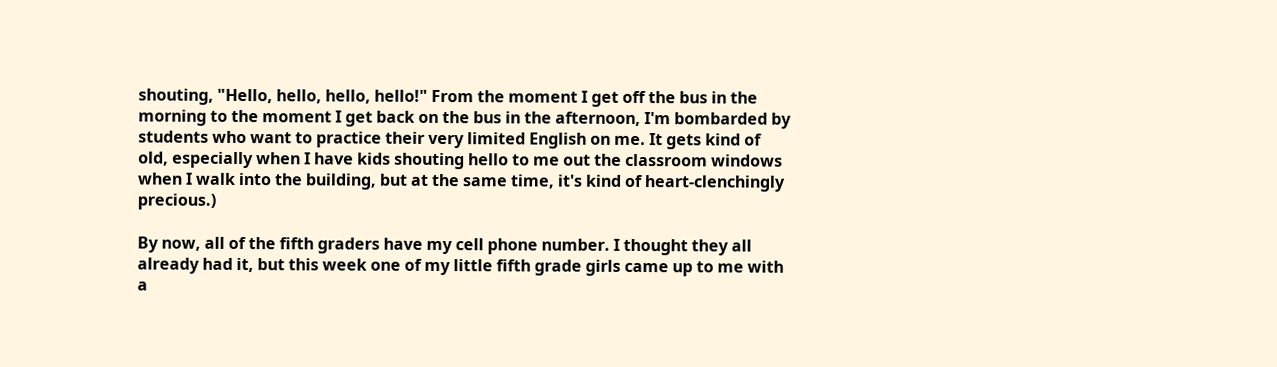shouting, "Hello, hello, hello, hello!" From the moment I get off the bus in the morning to the moment I get back on the bus in the afternoon, I'm bombarded by students who want to practice their very limited English on me. It gets kind of old, especially when I have kids shouting hello to me out the classroom windows when I walk into the building, but at the same time, it's kind of heart-clenchingly precious.)

By now, all of the fifth graders have my cell phone number. I thought they all already had it, but this week one of my little fifth grade girls came up to me with a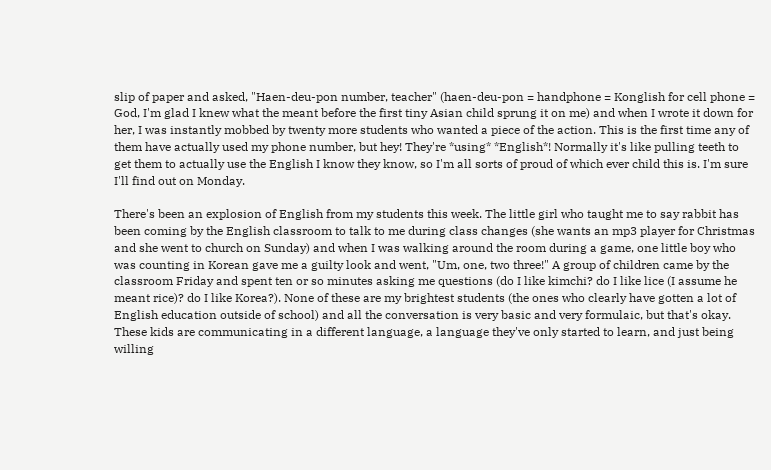slip of paper and asked, "Haen-deu-pon number, teacher" (haen-deu-pon = handphone = Konglish for cell phone = God, I'm glad I knew what the meant before the first tiny Asian child sprung it on me) and when I wrote it down for her, I was instantly mobbed by twenty more students who wanted a piece of the action. This is the first time any of them have actually used my phone number, but hey! They're *using* *English*! Normally it's like pulling teeth to get them to actually use the English I know they know, so I'm all sorts of proud of which ever child this is. I'm sure I'll find out on Monday.

There's been an explosion of English from my students this week. The little girl who taught me to say rabbit has been coming by the English classroom to talk to me during class changes (she wants an mp3 player for Christmas and she went to church on Sunday) and when I was walking around the room during a game, one little boy who was counting in Korean gave me a guilty look and went, "Um, one, two three!" A group of children came by the classroom Friday and spent ten or so minutes asking me questions (do I like kimchi? do I like lice (I assume he meant rice)? do I like Korea?). None of these are my brightest students (the ones who clearly have gotten a lot of English education outside of school) and all the conversation is very basic and very formulaic, but that's okay. These kids are communicating in a different language, a language they've only started to learn, and just being willing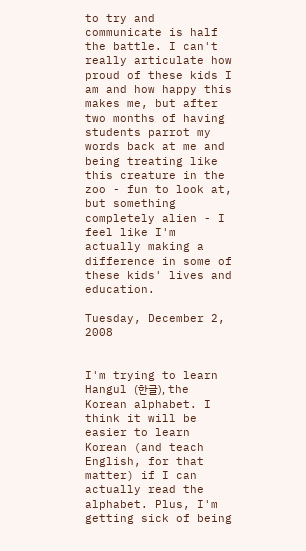to try and communicate is half the battle. I can't really articulate how proud of these kids I am and how happy this makes me, but after two months of having students parrot my words back at me and being treating like this creature in the zoo - fun to look at, but something completely alien - I feel like I'm actually making a difference in some of these kids' lives and education.

Tuesday, December 2, 2008


I'm trying to learn Hangul (한글), the Korean alphabet. I think it will be easier to learn Korean (and teach English, for that matter) if I can actually read the alphabet. Plus, I'm getting sick of being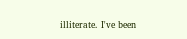illiterate. I've been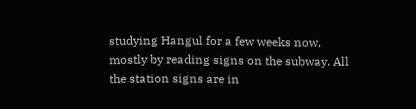studying Hangul for a few weeks now, mostly by reading signs on the subway. All the station signs are in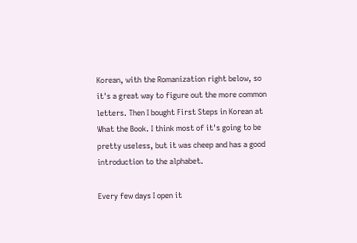Korean, with the Romanization right below, so it's a great way to figure out the more common letters. Then I bought First Steps in Korean at What the Book. I think most of it's going to be pretty useless, but it was cheep and has a good introduction to the alphabet.

Every few days I open it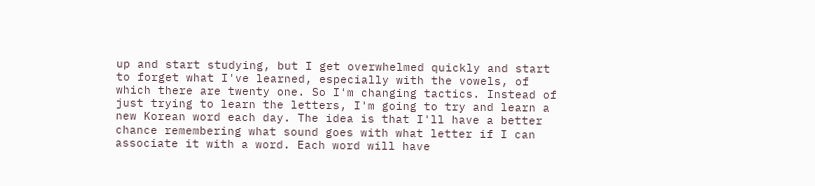up and start studying, but I get overwhelmed quickly and start to forget what I've learned, especially with the vowels, of which there are twenty one. So I'm changing tactics. Instead of just trying to learn the letters, I'm going to try and learn a new Korean word each day. The idea is that I'll have a better chance remembering what sound goes with what letter if I can associate it with a word. Each word will have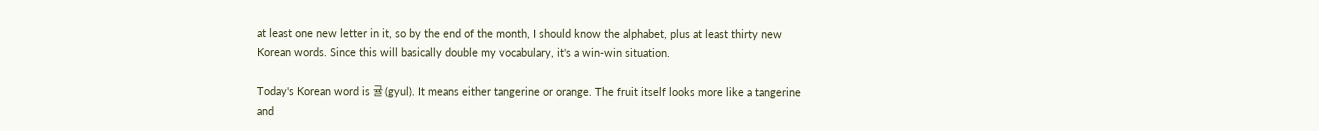at least one new letter in it, so by the end of the month, I should know the alphabet, plus at least thirty new Korean words. Since this will basically double my vocabulary, it's a win-win situation.

Today's Korean word is 귤 (gyul). It means either tangerine or orange. The fruit itself looks more like a tangerine and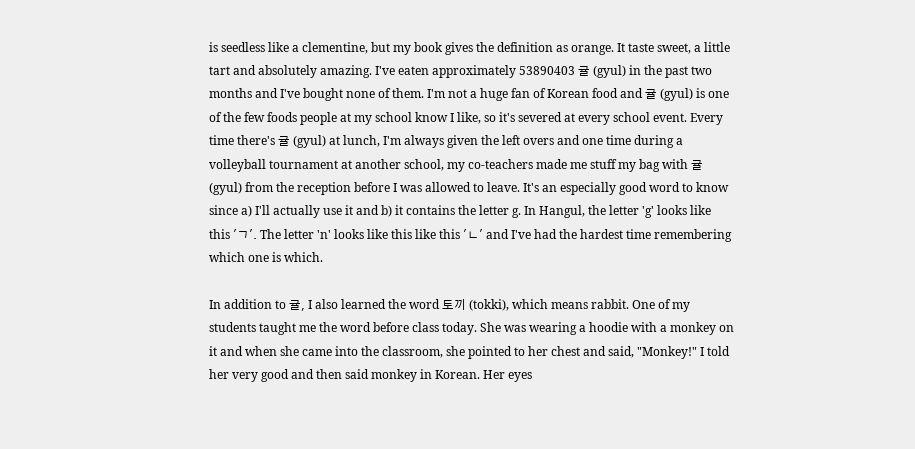is seedless like a clementine, but my book gives the definition as orange. It taste sweet, a little tart and absolutely amazing. I've eaten approximately 53890403 귤 (gyul) in the past two months and I've bought none of them. I'm not a huge fan of Korean food and 귤 (gyul) is one of the few foods people at my school know I like, so it's severed at every school event. Every time there's 귤 (gyul) at lunch, I'm always given the left overs and one time during a volleyball tournament at another school, my co-teachers made me stuff my bag with 귤 (gyul) from the reception before I was allowed to leave. It's an especially good word to know since a) I'll actually use it and b) it contains the letter g. In Hangul, the letter 'g' looks like this 'ㄱ'. The letter 'n' looks like this like this 'ㄴ' and I've had the hardest time remembering which one is which.

In addition to 귤, I also learned the word 토끼 (tokki), which means rabbit. One of my students taught me the word before class today. She was wearing a hoodie with a monkey on it and when she came into the classroom, she pointed to her chest and said, "Monkey!" I told her very good and then said monkey in Korean. Her eyes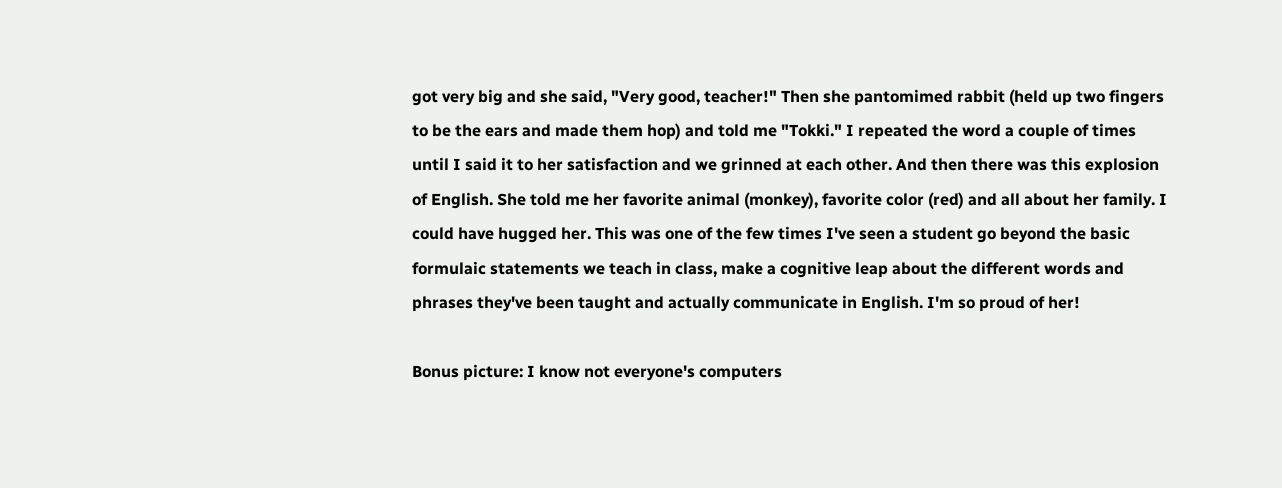got very big and she said, "Very good, teacher!" Then she pantomimed rabbit (held up two fingers to be the ears and made them hop) and told me "Tokki." I repeated the word a couple of times until I said it to her satisfaction and we grinned at each other. And then there was this explosion of English. She told me her favorite animal (monkey), favorite color (red) and all about her family. I could have hugged her. This was one of the few times I've seen a student go beyond the basic formulaic statements we teach in class, make a cognitive leap about the different words and phrases they've been taught and actually communicate in English. I'm so proud of her!

Bonus picture: I know not everyone's computers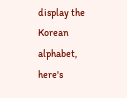display the Korean alphabet, here's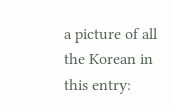a picture of all the Korean in this entry: